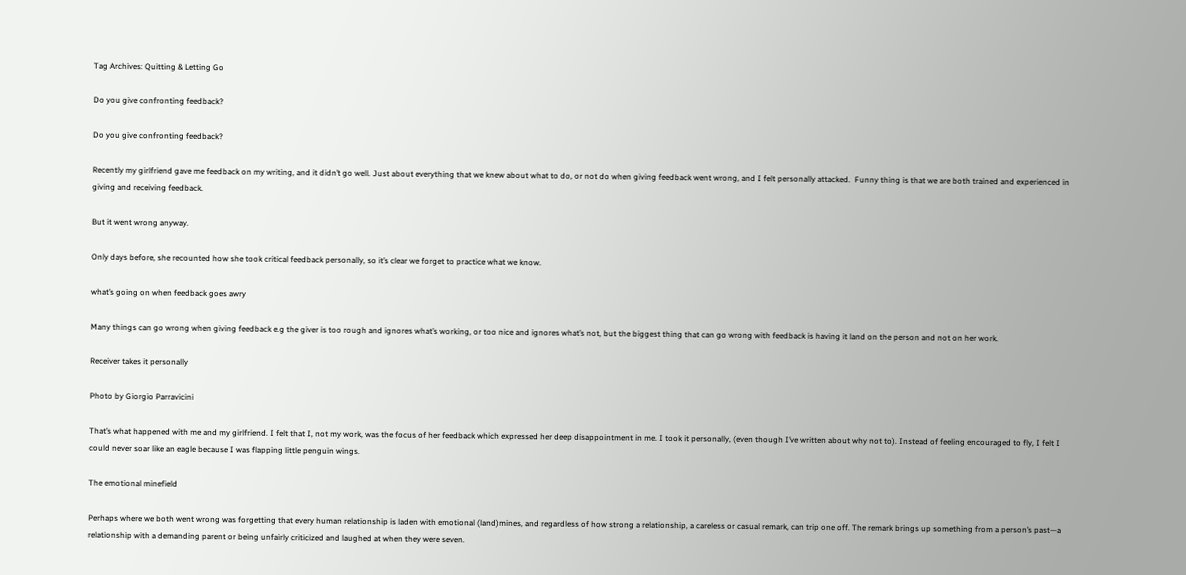Tag Archives: Quitting & Letting Go

Do you give confronting feedback?

Do you give confronting feedback?

Recently my girlfriend gave me feedback on my writing, and it didn’t go well. Just about everything that we knew about what to do, or not do when giving feedback went wrong, and I felt personally attacked.  Funny thing is that we are both trained and experienced in giving and receiving feedback.

But it went wrong anyway.

Only days before, she recounted how she took critical feedback personally, so it’s clear we forget to practice what we know.

what’s going on when feedback goes awry

Many things can go wrong when giving feedback e.g the giver is too rough and ignores what’s working, or too nice and ignores what’s not, but the biggest thing that can go wrong with feedback is having it land on the person and not on her work.

Receiver takes it personally

Photo by Giorgio Parravicini

That’s what happened with me and my girlfriend. I felt that I, not my work, was the focus of her feedback which expressed her deep disappointment in me. I took it personally, (even though I’ve written about why not to). Instead of feeling encouraged to fly, I felt I could never soar like an eagle because I was flapping little penguin wings.

The emotional minefield

Perhaps where we both went wrong was forgetting that every human relationship is laden with emotional (land)mines, and regardless of how strong a relationship, a careless or casual remark, can trip one off. The remark brings up something from a person’s past—a relationship with a demanding parent or being unfairly criticized and laughed at when they were seven.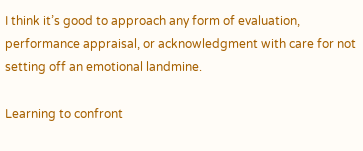I think it’s good to approach any form of evaluation, performance appraisal, or acknowledgment with care for not setting off an emotional landmine.

Learning to confront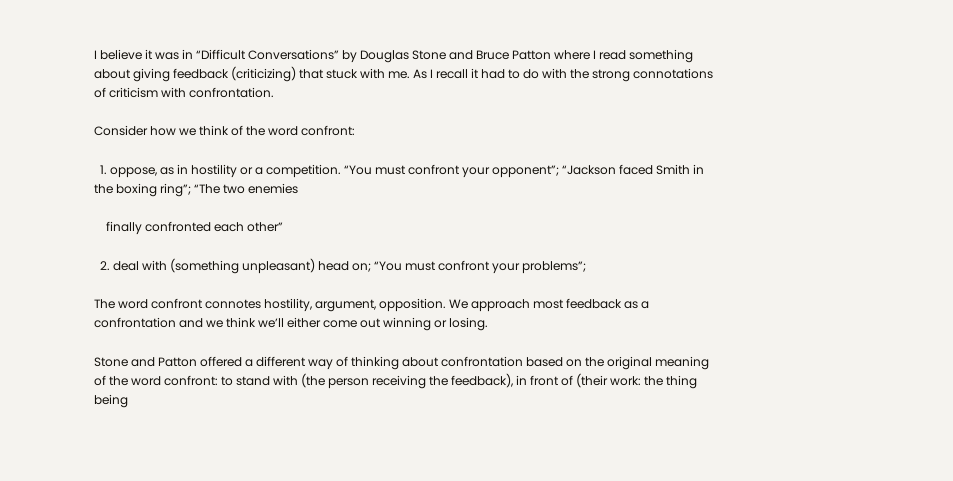I believe it was in “Difficult Conversations” by Douglas Stone and Bruce Patton where I read something about giving feedback (criticizing) that stuck with me. As I recall it had to do with the strong connotations of criticism with confrontation.

Consider how we think of the word confront:

  1. oppose, as in hostility or a competition. “You must confront your opponent”; “Jackson faced Smith in the boxing ring”; “The two enemies

    finally confronted each other”

  2. deal with (something unpleasant) head on; “You must confront your problems”;

The word confront connotes hostility, argument, opposition. We approach most feedback as a confrontation and we think we’ll either come out winning or losing.

Stone and Patton offered a different way of thinking about confrontation based on the original meaning of the word confront: to stand with (the person receiving the feedback), in front of (their work: the thing being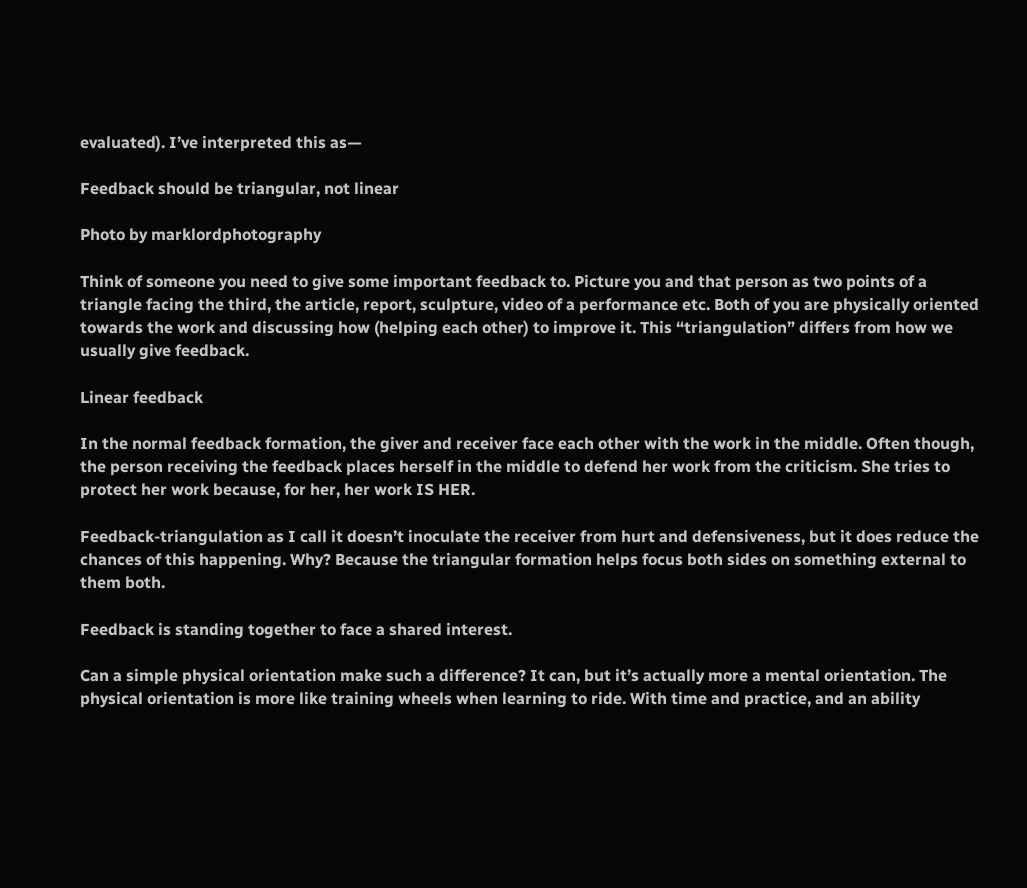evaluated). I’ve interpreted this as—

Feedback should be triangular, not linear

Photo by marklordphotography

Think of someone you need to give some important feedback to. Picture you and that person as two points of a triangle facing the third, the article, report, sculpture, video of a performance etc. Both of you are physically oriented towards the work and discussing how (helping each other) to improve it. This “triangulation” differs from how we usually give feedback.

Linear feedback

In the normal feedback formation, the giver and receiver face each other with the work in the middle. Often though, the person receiving the feedback places herself in the middle to defend her work from the criticism. She tries to protect her work because, for her, her work IS HER.

Feedback-triangulation as I call it doesn’t inoculate the receiver from hurt and defensiveness, but it does reduce the chances of this happening. Why? Because the triangular formation helps focus both sides on something external to them both.

Feedback is standing together to face a shared interest.

Can a simple physical orientation make such a difference? It can, but it’s actually more a mental orientation. The physical orientation is more like training wheels when learning to ride. With time and practice, and an ability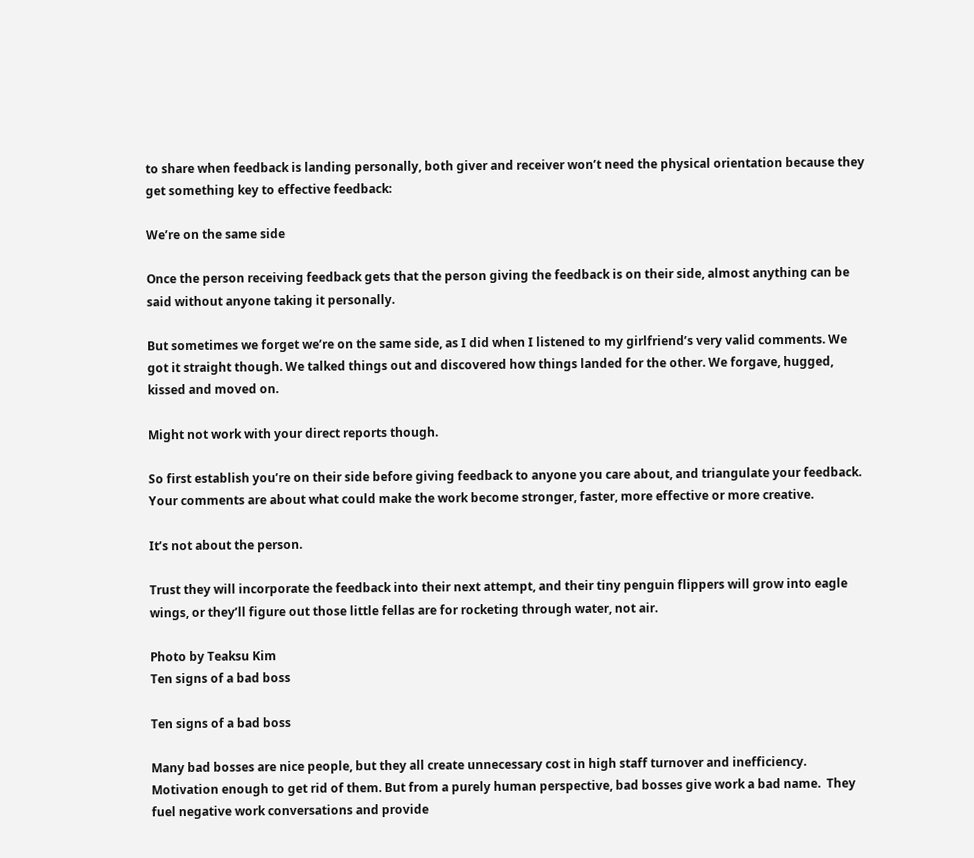to share when feedback is landing personally, both giver and receiver won’t need the physical orientation because they get something key to effective feedback:

We’re on the same side

Once the person receiving feedback gets that the person giving the feedback is on their side, almost anything can be said without anyone taking it personally.

But sometimes we forget we’re on the same side, as I did when I listened to my girlfriend’s very valid comments. We got it straight though. We talked things out and discovered how things landed for the other. We forgave, hugged, kissed and moved on.

Might not work with your direct reports though.

So first establish you’re on their side before giving feedback to anyone you care about, and triangulate your feedback. Your comments are about what could make the work become stronger, faster, more effective or more creative.

It’s not about the person.

Trust they will incorporate the feedback into their next attempt, and their tiny penguin flippers will grow into eagle wings, or they’ll figure out those little fellas are for rocketing through water, not air.

Photo by Teaksu Kim
Ten signs of a bad boss

Ten signs of a bad boss

Many bad bosses are nice people, but they all create unnecessary cost in high staff turnover and inefficiency.  Motivation enough to get rid of them. But from a purely human perspective, bad bosses give work a bad name.  They fuel negative work conversations and provide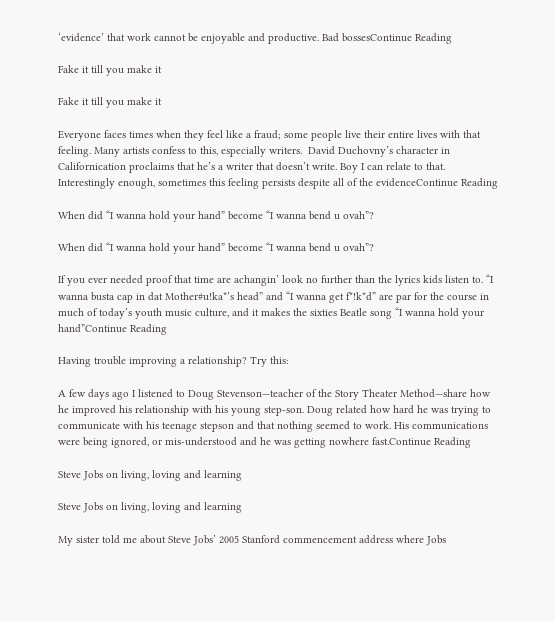‘evidence’ that work cannot be enjoyable and productive. Bad bossesContinue Reading

Fake it till you make it

Fake it till you make it

Everyone faces times when they feel like a fraud; some people live their entire lives with that feeling. Many artists confess to this, especially writers.  David Duchovny’s character in Californication proclaims that he’s a writer that doesn’t write. Boy I can relate to that. Interestingly enough, sometimes this feeling persists despite all of the evidenceContinue Reading

When did “I wanna hold your hand” become “I wanna bend u ovah”?

When did “I wanna hold your hand” become “I wanna bend u ovah”?

If you ever needed proof that time are achangin’ look no further than the lyrics kids listen to. “I wanna busta cap in dat Mother#u!ka*’s head” and “I wanna get f*!k*d” are par for the course in much of today’s youth music culture, and it makes the sixties Beatle song “I wanna hold your hand”Continue Reading

Having trouble improving a relationship? Try this:

A few days ago I listened to Doug Stevenson—teacher of the Story Theater Method—share how he improved his relationship with his young step-son. Doug related how hard he was trying to communicate with his teenage stepson and that nothing seemed to work. His communications were being ignored, or mis-understood and he was getting nowhere fast.Continue Reading

Steve Jobs on living, loving and learning

Steve Jobs on living, loving and learning

My sister told me about Steve Jobs’ 2005 Stanford commencement address where Jobs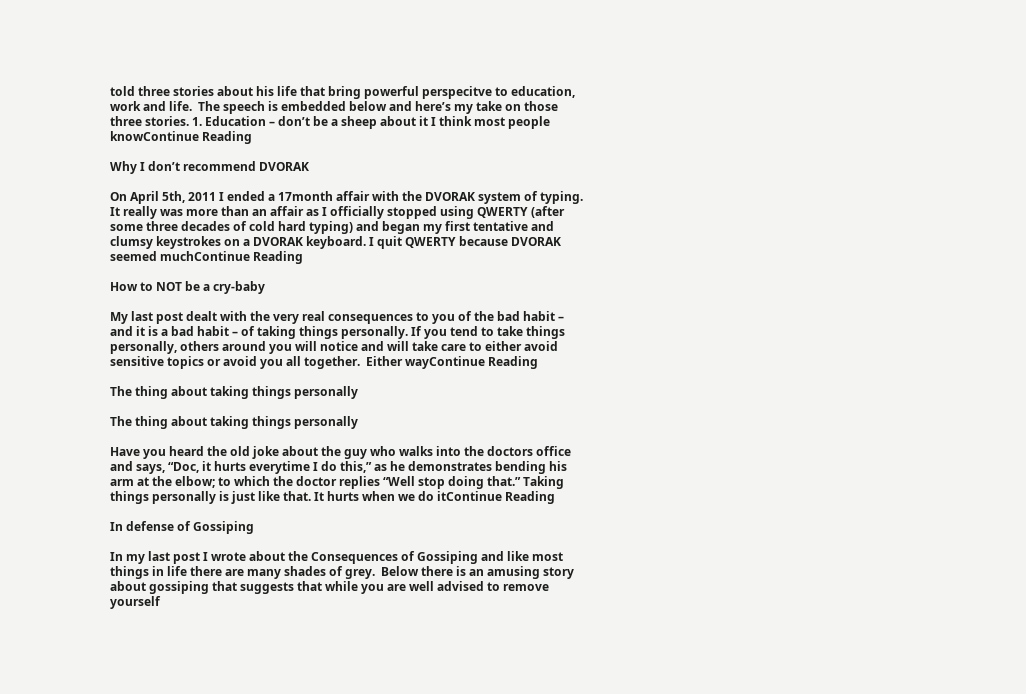told three stories about his life that bring powerful perspecitve to education, work and life.  The speech is embedded below and here’s my take on those three stories. 1. Education – don’t be a sheep about it I think most people knowContinue Reading

Why I don’t recommend DVORAK

On April 5th, 2011 I ended a 17month affair with the DVORAK system of typing. It really was more than an affair as I officially stopped using QWERTY (after some three decades of cold hard typing) and began my first tentative and clumsy keystrokes on a DVORAK keyboard. I quit QWERTY because DVORAK seemed muchContinue Reading

How to NOT be a cry-baby

My last post dealt with the very real consequences to you of the bad habit – and it is a bad habit – of taking things personally. If you tend to take things personally, others around you will notice and will take care to either avoid sensitive topics or avoid you all together.  Either wayContinue Reading

The thing about taking things personally

The thing about taking things personally

Have you heard the old joke about the guy who walks into the doctors office and says, “Doc, it hurts everytime I do this,” as he demonstrates bending his arm at the elbow; to which the doctor replies “Well stop doing that.” Taking things personally is just like that. It hurts when we do itContinue Reading

In defense of Gossiping

In my last post I wrote about the Consequences of Gossiping and like most things in life there are many shades of grey.  Below there is an amusing story about gossiping that suggests that while you are well advised to remove yourself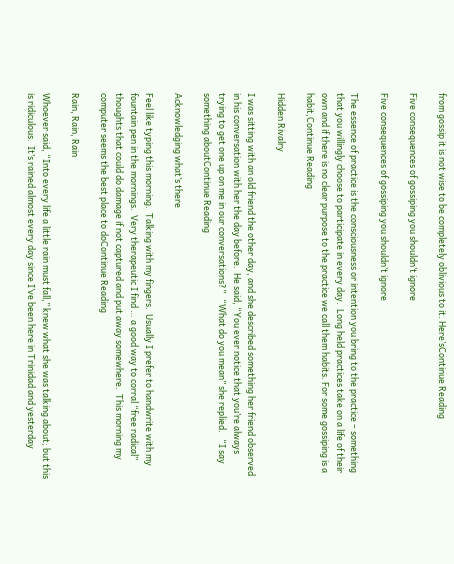from gossip it is not wise to be completely oblivious to it. Here’sContinue Reading

Five consequences of gossiping you shouldn’t ignore

Five consequences of gossiping you shouldn’t ignore

The essence of practice is the consciousness or intention you bring to the practice – something that you willingly choose to participate in every day.  Long held practices take on a life of their own and if there is no clear purpose to the practice we call them habits. For some gossiping is a habit,Continue Reading

Hidden Rivalry

I was sitting with an old friend the other day, and she described something her friend observed in his conversation with her the day before.  He said, “You ever notice that you’re always trying to get one up on me in our conversations?”   “What do you mean” she replied.   “I say something aboutContinue Reading

Acknowledging what’s there

Feel like typing this morning.  Talking with my fingers.  Usually I prefer to handwrite with my fountain pen in the mornings.  Very therapeutic I find … a good way to corral “free radical” thoughts that could do damage if not captured and put away somewhere.  This morning my computer seems the best place to doContinue Reading

Rain, Rain, Rain

Whoever said, “Into every life a little rain must fall,” knew what she was talking about; but this is ridiculous.  It’s rained almost every day since I’ve been here in Trinidad and yesterday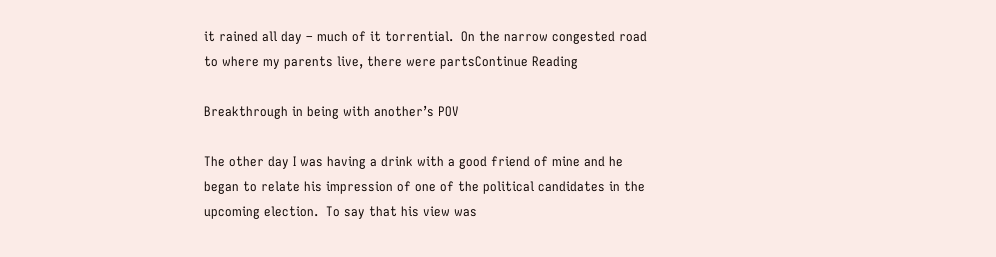it rained all day – much of it torrential.  On the narrow congested road to where my parents live, there were partsContinue Reading

Breakthrough in being with another’s POV

The other day I was having a drink with a good friend of mine and he began to relate his impression of one of the political candidates in the upcoming election.  To say that his view was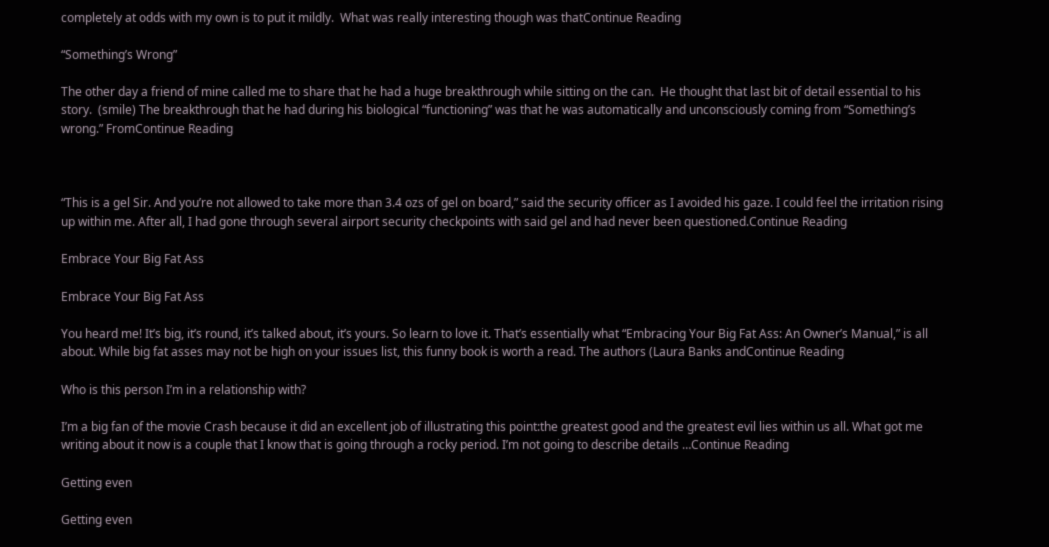completely at odds with my own is to put it mildly.  What was really interesting though was thatContinue Reading

“Something’s Wrong”

The other day a friend of mine called me to share that he had a huge breakthrough while sitting on the can.  He thought that last bit of detail essential to his story.  (smile) The breakthrough that he had during his biological “functioning” was that he was automatically and unconsciously coming from “Something’s wrong.” FromContinue Reading



“This is a gel Sir. And you’re not allowed to take more than 3.4 ozs of gel on board,” said the security officer as I avoided his gaze. I could feel the irritation rising up within me. After all, I had gone through several airport security checkpoints with said gel and had never been questioned.Continue Reading

Embrace Your Big Fat Ass

Embrace Your Big Fat Ass

You heard me! It’s big, it’s round, it’s talked about, it’s yours. So learn to love it. That’s essentially what “Embracing Your Big Fat Ass: An Owner’s Manual,” is all about. While big fat asses may not be high on your issues list, this funny book is worth a read. The authors (Laura Banks andContinue Reading

Who is this person I’m in a relationship with?

I’m a big fan of the movie Crash because it did an excellent job of illustrating this point:the greatest good and the greatest evil lies within us all. What got me writing about it now is a couple that I know that is going through a rocky period. I’m not going to describe details …Continue Reading

Getting even

Getting even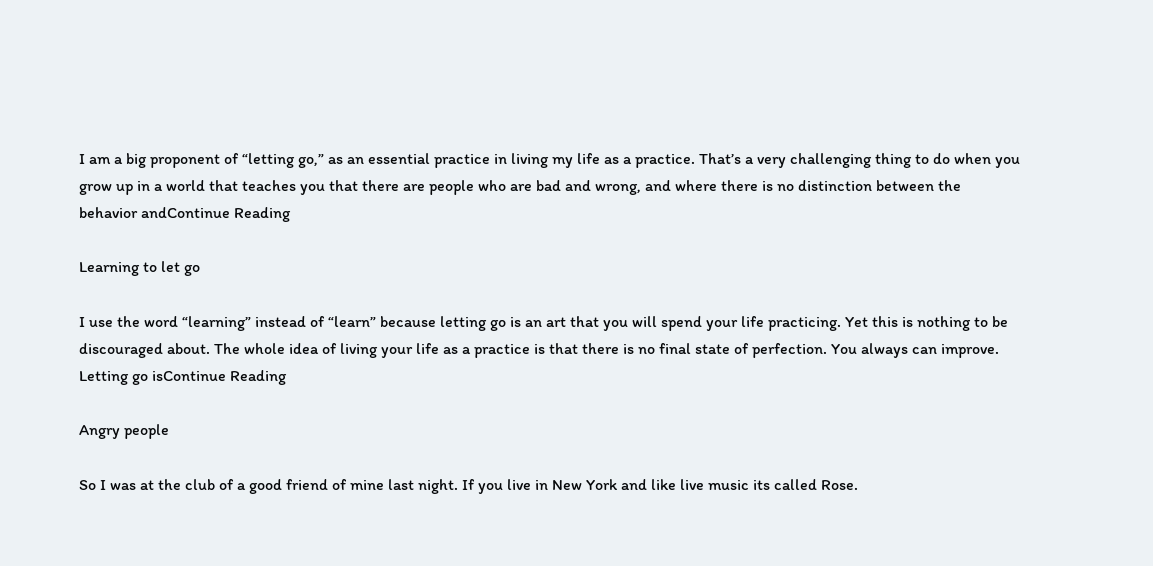I am a big proponent of “letting go,” as an essential practice in living my life as a practice. That’s a very challenging thing to do when you grow up in a world that teaches you that there are people who are bad and wrong, and where there is no distinction between the behavior andContinue Reading

Learning to let go

I use the word “learning” instead of “learn” because letting go is an art that you will spend your life practicing. Yet this is nothing to be discouraged about. The whole idea of living your life as a practice is that there is no final state of perfection. You always can improve. Letting go isContinue Reading

Angry people

So I was at the club of a good friend of mine last night. If you live in New York and like live music its called Rose.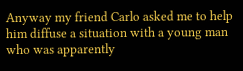Anyway my friend Carlo asked me to help him diffuse a situation with a young man who was apparently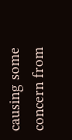causing some concern from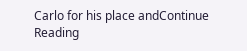Carlo for his place andContinue Reading